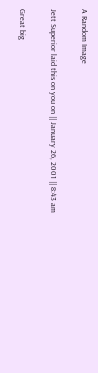A Random Image

Jett Superior laid this on you on || January 26, 2001 || 8:43 am

Great big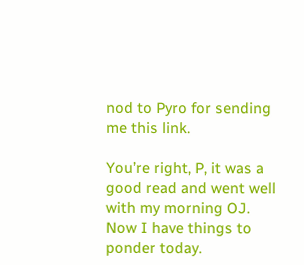nod to Pyro for sending me this link.

You’re right, P, it was a good read and went well with my morning OJ. Now I have things to ponder today.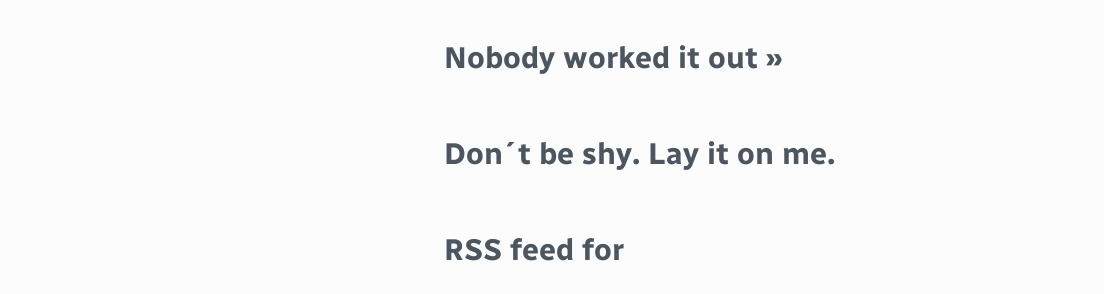Nobody worked it out »

Don´t be shy. Lay it on me.

RSS feed for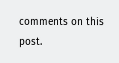comments on this post.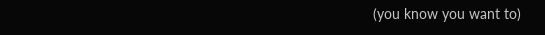(you know you want to)